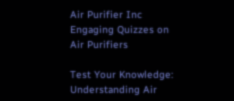Air Purifier Inc Engaging Quizzes on Air Purifiers

Test Your Knowledge: Understanding Air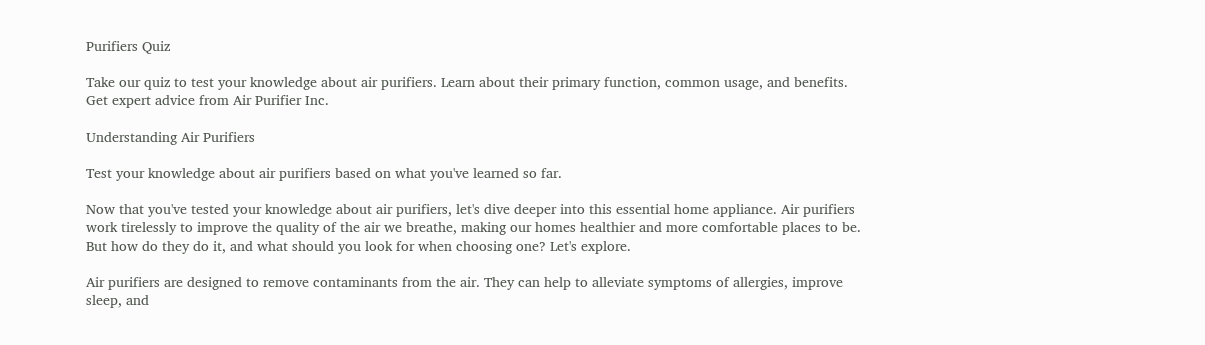Purifiers Quiz

Take our quiz to test your knowledge about air purifiers. Learn about their primary function, common usage, and benefits. Get expert advice from Air Purifier Inc.

Understanding Air Purifiers

Test your knowledge about air purifiers based on what you've learned so far.

Now that you've tested your knowledge about air purifiers, let's dive deeper into this essential home appliance. Air purifiers work tirelessly to improve the quality of the air we breathe, making our homes healthier and more comfortable places to be. But how do they do it, and what should you look for when choosing one? Let's explore.

Air purifiers are designed to remove contaminants from the air. They can help to alleviate symptoms of allergies, improve sleep, and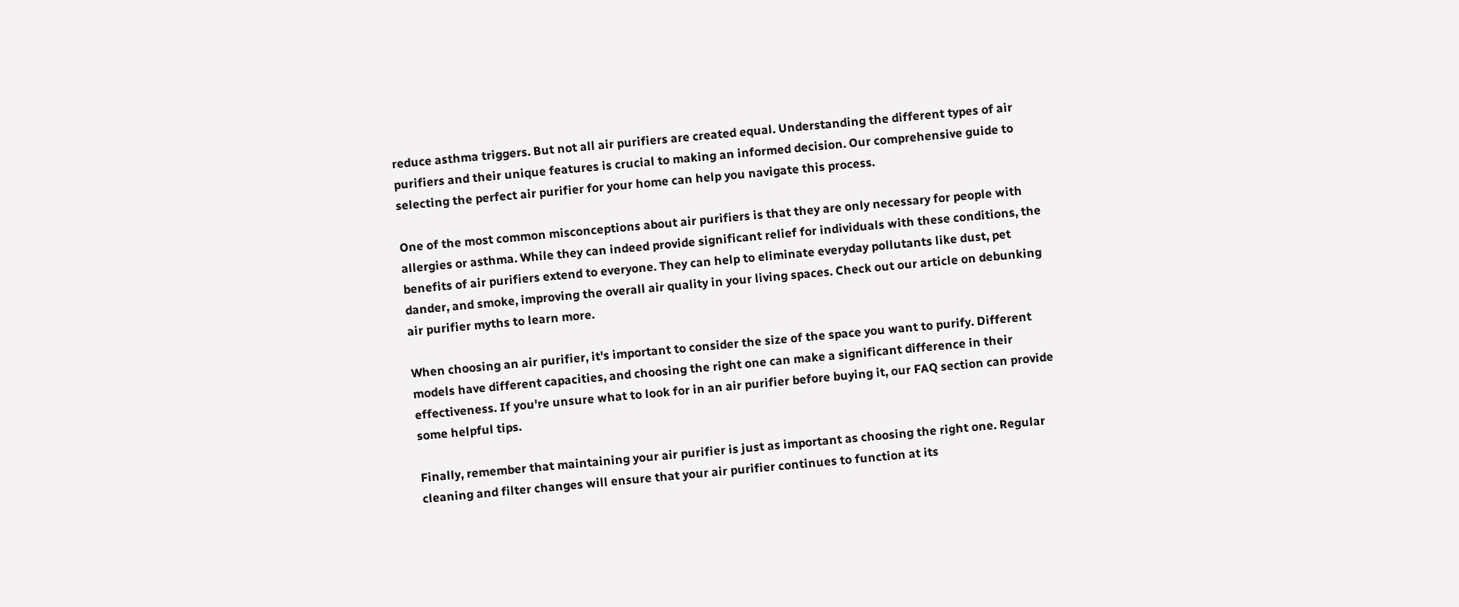reduce asthma triggers. But not all air purifiers are created equal. Understanding the different types of air purifiers and their unique features is crucial to making an informed decision. Our comprehensive guide to selecting the perfect air purifier for your home can help you navigate this process.

One of the most common misconceptions about air purifiers is that they are only necessary for people with allergies or asthma. While they can indeed provide significant relief for individuals with these conditions, the benefits of air purifiers extend to everyone. They can help to eliminate everyday pollutants like dust, pet dander, and smoke, improving the overall air quality in your living spaces. Check out our article on debunking air purifier myths to learn more.

When choosing an air purifier, it's important to consider the size of the space you want to purify. Different models have different capacities, and choosing the right one can make a significant difference in their effectiveness. If you're unsure what to look for in an air purifier before buying it, our FAQ section can provide some helpful tips.

Finally, remember that maintaining your air purifier is just as important as choosing the right one. Regular cleaning and filter changes will ensure that your air purifier continues to function at its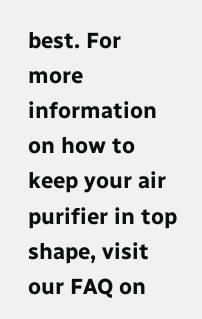best. For more information on how to keep your air purifier in top shape, visit our FAQ on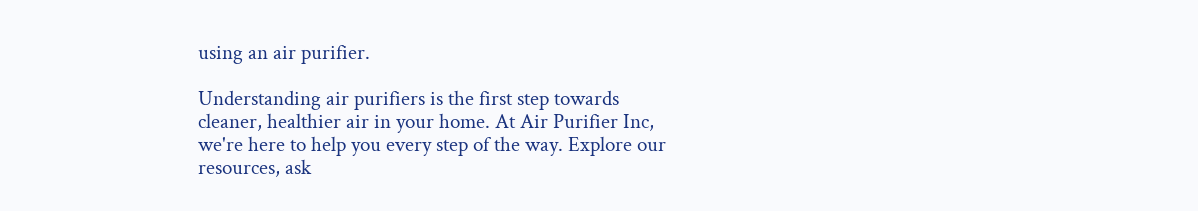using an air purifier.

Understanding air purifiers is the first step towards cleaner, healthier air in your home. At Air Purifier Inc, we're here to help you every step of the way. Explore our resources, ask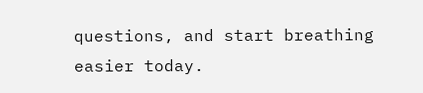questions, and start breathing easier today.